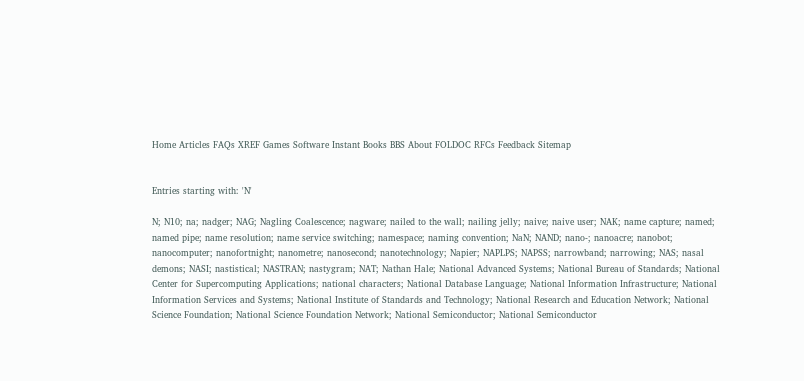Home Articles FAQs XREF Games Software Instant Books BBS About FOLDOC RFCs Feedback Sitemap


Entries starting with: 'N'

N; N10; na; nadger; NAG; Nagling Coalescence; nagware; nailed to the wall; nailing jelly; naive; naive user; NAK; name capture; named; named pipe; name resolution; name service switching; namespace; naming convention; NaN; NAND; nano-; nanoacre; nanobot; nanocomputer; nanofortnight; nanometre; nanosecond; nanotechnology; Napier; NAPLPS; NAPSS; narrowband; narrowing; NAS; nasal demons; NASI; nastistical; NASTRAN; nastygram; NAT; Nathan Hale; National Advanced Systems; National Bureau of Standards; National Center for Supercomputing Applications; national characters; National Database Language; National Information Infrastructure; National Information Services and Systems; National Institute of Standards and Technology; National Research and Education Network; National Science Foundation; National Science Foundation Network; National Semiconductor; National Semiconductor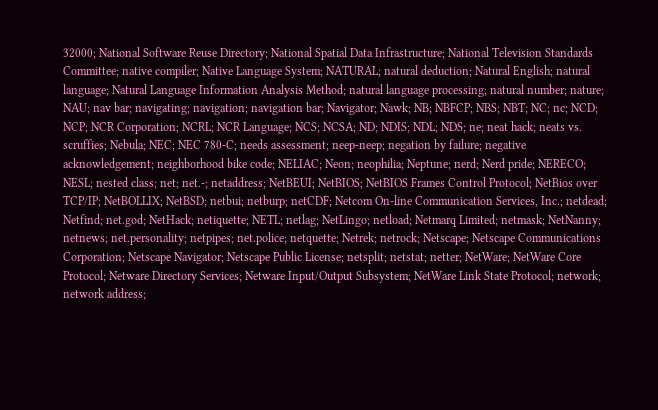32000; National Software Reuse Directory; National Spatial Data Infrastructure; National Television Standards Committee; native compiler; Native Language System; NATURAL; natural deduction; Natural English; natural language; Natural Language Information Analysis Method; natural language processing; natural number; nature; NAU; nav bar; navigating; navigation; navigation bar; Navigator; Nawk; NB; NBFCP; NBS; NBT; NC; nc; NCD; NCP; NCR Corporation; NCRL; NCR Language; NCS; NCSA; ND; NDIS; NDL; NDS; ne; neat hack; neats vs. scruffies; Nebula; NEC; NEC 780-C; needs assessment; neep-neep; negation by failure; negative acknowledgement; neighborhood bike code; NELIAC; Neon; neophilia; Neptune; nerd; Nerd pride; NERECO; NESL; nested class; net; net.-; netaddress; NetBEUI; NetBIOS; NetBIOS Frames Control Protocol; NetBios over TCP/IP; NetBOLLIX; NetBSD; netbui; netburp; netCDF; Netcom On-line Communication Services, Inc.; netdead; Netfind; net.god; NetHack; netiquette; NETL; netlag; NetLingo; netload; Netmarq Limited; netmask; NetNanny; netnews; net.personality; netpipes; net.police; netquette; Netrek; netrock; Netscape; Netscape Communications Corporation; Netscape Navigator; Netscape Public License; netsplit; netstat; netter; NetWare; NetWare Core Protocol; Netware Directory Services; Netware Input/Output Subsystem; NetWare Link State Protocol; network; network address;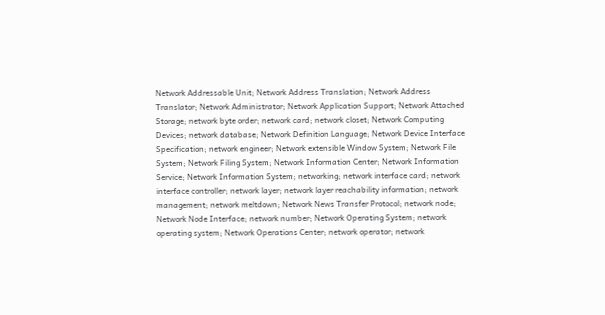Network Addressable Unit; Network Address Translation; Network Address Translator; Network Administrator; Network Application Support; Network Attached Storage; network byte order; network card; network closet; Network Computing Devices; network database; Network Definition Language; Network Device Interface Specification; network engineer; Network extensible Window System; Network File System; Network Filing System; Network Information Center; Network Information Service; Network Information System; networking; network interface card; network interface controller; network layer; network layer reachability information; network management; network meltdown; Network News Transfer Protocol; network node; Network Node Interface; network number; Network Operating System; network operating system; Network Operations Center; network operator; network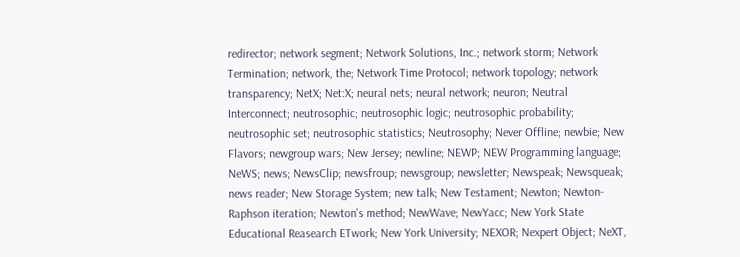redirector; network segment; Network Solutions, Inc.; network storm; Network Termination; network, the; Network Time Protocol; network topology; network transparency; NetX; Net:X; neural nets; neural network; neuron; Neutral Interconnect; neutrosophic; neutrosophic logic; neutrosophic probability; neutrosophic set; neutrosophic statistics; Neutrosophy; Never Offline; newbie; New Flavors; newgroup wars; New Jersey; newline; NEWP; NEW Programming language; NeWS; news; NewsClip; newsfroup; newsgroup; newsletter; Newspeak; Newsqueak; news reader; New Storage System; new talk; New Testament; Newton; Newton-Raphson iteration; Newton's method; NewWave; NewYacc; New York State Educational Reasearch ETwork; New York University; NEXOR; Nexpert Object; NeXT,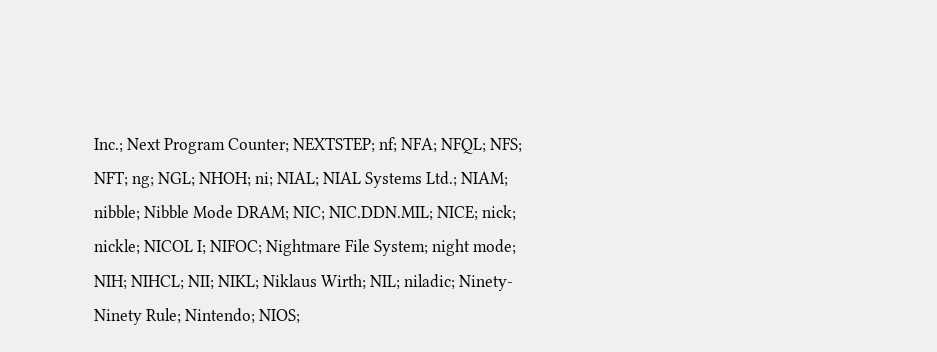Inc.; Next Program Counter; NEXTSTEP; nf; NFA; NFQL; NFS; NFT; ng; NGL; NHOH; ni; NIAL; NIAL Systems Ltd.; NIAM; nibble; Nibble Mode DRAM; NIC; NIC.DDN.MIL; NICE; nick; nickle; NICOL I; NIFOC; Nightmare File System; night mode; NIH; NIHCL; NII; NIKL; Niklaus Wirth; NIL; niladic; Ninety-Ninety Rule; Nintendo; NIOS;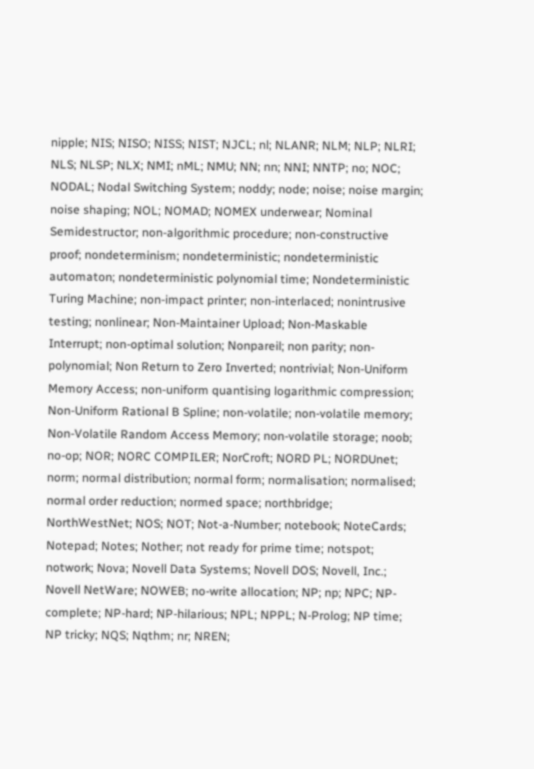nipple; NIS; NISO; NISS; NIST; NJCL; nl; NLANR; NLM; NLP; NLRI; NLS; NLSP; NLX; NMI; nML; NMU; NN; nn; NNI; NNTP; no; NOC; NODAL; Nodal Switching System; noddy; node; noise; noise margin; noise shaping; NOL; NOMAD; NOMEX underwear; Nominal Semidestructor; non-algorithmic procedure; non-constructive proof; nondeterminism; nondeterministic; nondeterministic automaton; nondeterministic polynomial time; Nondeterministic Turing Machine; non-impact printer; non-interlaced; nonintrusive testing; nonlinear; Non-Maintainer Upload; Non-Maskable Interrupt; non-optimal solution; Nonpareil; non parity; non-polynomial; Non Return to Zero Inverted; nontrivial; Non-Uniform Memory Access; non-uniform quantising logarithmic compression; Non-Uniform Rational B Spline; non-volatile; non-volatile memory; Non-Volatile Random Access Memory; non-volatile storage; noob; no-op; NOR; NORC COMPILER; NorCroft; NORD PL; NORDUnet; norm; normal distribution; normal form; normalisation; normalised; normal order reduction; normed space; northbridge; NorthWestNet; NOS; NOT; Not-a-Number; notebook; NoteCards; Notepad; Notes; Nother; not ready for prime time; notspot; notwork; Nova; Novell Data Systems; Novell DOS; Novell, Inc.; Novell NetWare; NOWEB; no-write allocation; NP; np; NPC; NP-complete; NP-hard; NP-hilarious; NPL; NPPL; N-Prolog; NP time; NP tricky; NQS; Nqthm; nr; NREN;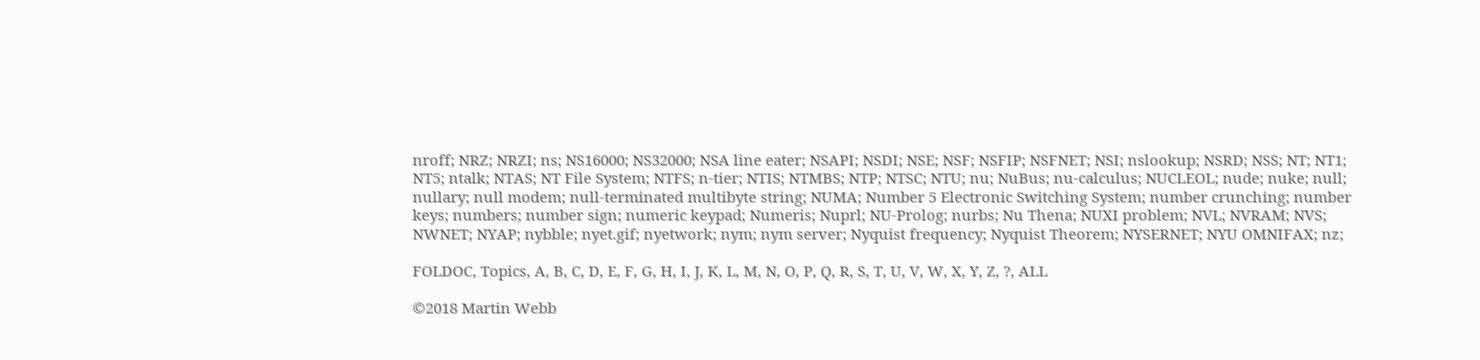nroff; NRZ; NRZI; ns; NS16000; NS32000; NSA line eater; NSAPI; NSDI; NSE; NSF; NSFIP; NSFNET; NSI; nslookup; NSRD; NSS; NT; NT1; NT5; ntalk; NTAS; NT File System; NTFS; n-tier; NTIS; NTMBS; NTP; NTSC; NTU; nu; NuBus; nu-calculus; NUCLEOL; nude; nuke; null; nullary; null modem; null-terminated multibyte string; NUMA; Number 5 Electronic Switching System; number crunching; number keys; numbers; number sign; numeric keypad; Numeris; Nuprl; NU-Prolog; nurbs; Nu Thena; NUXI problem; NVL; NVRAM; NVS; NWNET; NYAP; nybble; nyet.gif; nyetwork; nym; nym server; Nyquist frequency; Nyquist Theorem; NYSERNET; NYU OMNIFAX; nz;

FOLDOC, Topics, A, B, C, D, E, F, G, H, I, J, K, L, M, N, O, P, Q, R, S, T, U, V, W, X, Y, Z, ?, ALL

©2018 Martin Webb